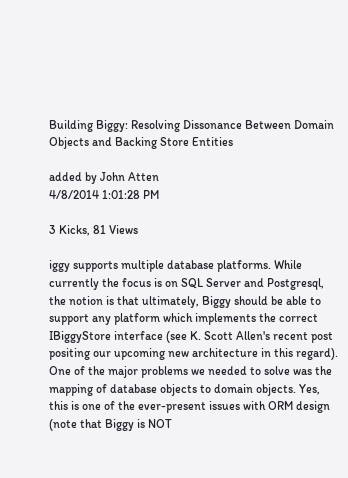Building Biggy: Resolving Dissonance Between Domain Objects and Backing Store Entities

added by John Atten
4/8/2014 1:01:28 PM

3 Kicks, 81 Views

iggy supports multiple database platforms. While currently the focus is on SQL Server and Postgresql, the notion is that ultimately, Biggy should be able to support any platform which implements the correct IBiggyStore interface (see K. Scott Allen's recent post positing our upcoming new architecture in this regard). One of the major problems we needed to solve was the mapping of database objects to domain objects. Yes, this is one of the ever-present issues with ORM design (note that Biggy is NOT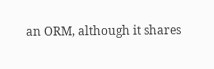an ORM, although it shares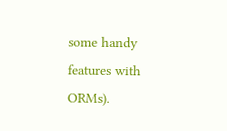some handy features with ORMs).